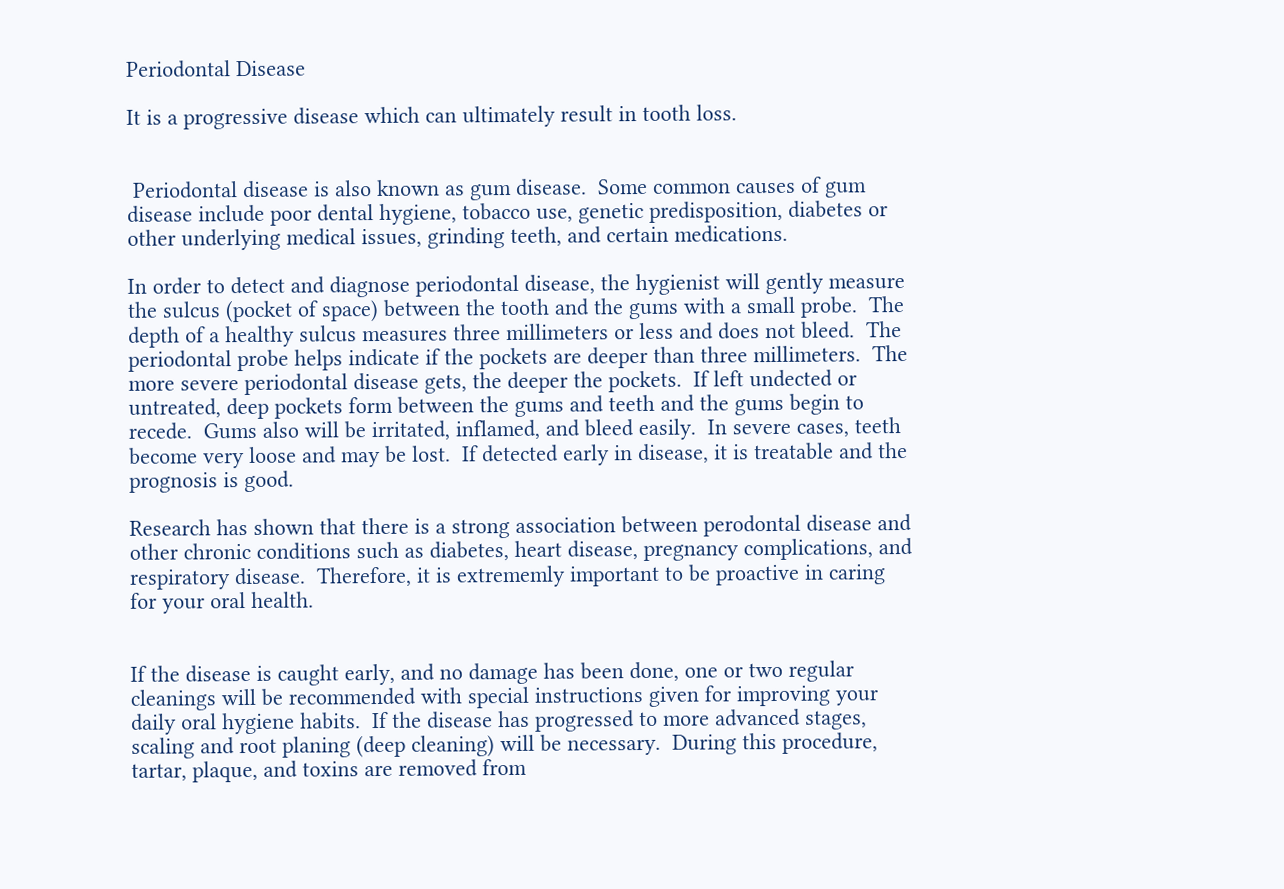Periodontal Disease

It is a progressive disease which can ultimately result in tooth loss.


 Periodontal disease is also known as gum disease.  Some common causes of gum disease include poor dental hygiene, tobacco use, genetic predisposition, diabetes or other underlying medical issues, grinding teeth, and certain medications.

In order to detect and diagnose periodontal disease, the hygienist will gently measure the sulcus (pocket of space) between the tooth and the gums with a small probe.  The depth of a healthy sulcus measures three millimeters or less and does not bleed.  The periodontal probe helps indicate if the pockets are deeper than three millimeters.  The more severe periodontal disease gets, the deeper the pockets.  If left undected or untreated, deep pockets form between the gums and teeth and the gums begin to recede.  Gums also will be irritated, inflamed, and bleed easily.  In severe cases, teeth become very loose and may be lost.  If detected early in disease, it is treatable and the prognosis is good.

Research has shown that there is a strong association between perodontal disease and other chronic conditions such as diabetes, heart disease, pregnancy complications, and respiratory disease.  Therefore, it is extrememly important to be proactive in caring for your oral health.


If the disease is caught early, and no damage has been done, one or two regular cleanings will be recommended with special instructions given for improving your daily oral hygiene habits.  If the disease has progressed to more advanced stages, scaling and root planing (deep cleaning) will be necessary.  During this procedure, tartar, plaque, and toxins are removed from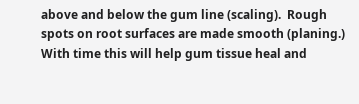above and below the gum line (scaling).  Rough spots on root surfaces are made smooth (planing.) With time this will help gum tissue heal and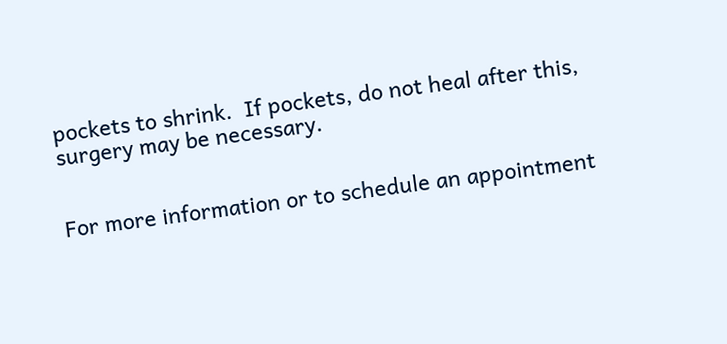pockets to shrink.  If pockets, do not heal after this, surgery may be necessary.


For more information or to schedule an appointment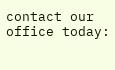contact our office today: